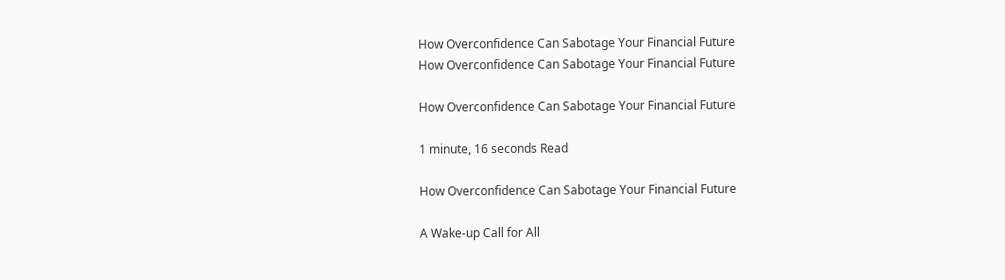How Overconfidence Can Sabotage Your Financial Future
How Overconfidence Can Sabotage Your Financial Future

How Overconfidence Can Sabotage Your Financial Future

1 minute, 16 seconds Read

How Overconfidence Can Sabotage Your Financial Future

A Wake-up Call for All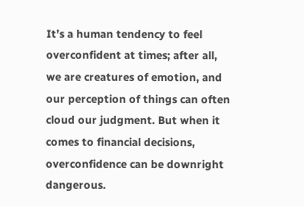It’s a human tendency to feel overconfident at times; after all, we are creatures of emotion, and our perception of things can often cloud our judgment. But when it comes to financial decisions, overconfidence can be downright dangerous.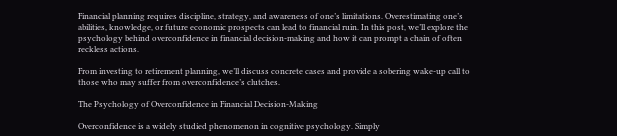Financial planning requires discipline, strategy, and awareness of one’s limitations. Overestimating one’s abilities, knowledge, or future economic prospects can lead to financial ruin. In this post, we’ll explore the psychology behind overconfidence in financial decision-making and how it can prompt a chain of often reckless actions.

From investing to retirement planning, we’ll discuss concrete cases and provide a sobering wake-up call to those who may suffer from overconfidence’s clutches.

The Psychology of Overconfidence in Financial Decision-Making

Overconfidence is a widely studied phenomenon in cognitive psychology. Simply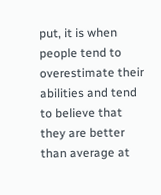put, it is when people tend to overestimate their abilities and tend to believe that they are better than average at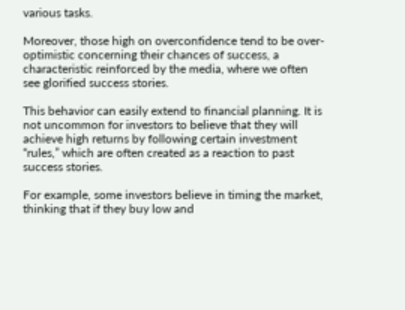various tasks.

Moreover, those high on overconfidence tend to be over-optimistic concerning their chances of success, a characteristic reinforced by the media, where we often see glorified success stories.

This behavior can easily extend to financial planning. It is not uncommon for investors to believe that they will achieve high returns by following certain investment “rules,” which are often created as a reaction to past success stories.

For example, some investors believe in timing the market, thinking that if they buy low and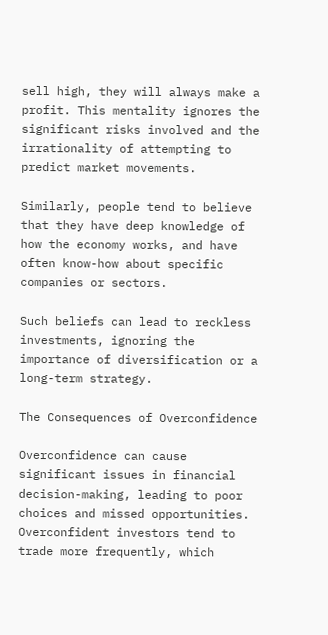sell high, they will always make a profit. This mentality ignores the significant risks involved and the irrationality of attempting to predict market movements.

Similarly, people tend to believe that they have deep knowledge of how the economy works, and have often know-how about specific companies or sectors.

Such beliefs can lead to reckless investments, ignoring the importance of diversification or a long-term strategy.

The Consequences of Overconfidence

Overconfidence can cause significant issues in financial decision-making, leading to poor choices and missed opportunities. Overconfident investors tend to trade more frequently, which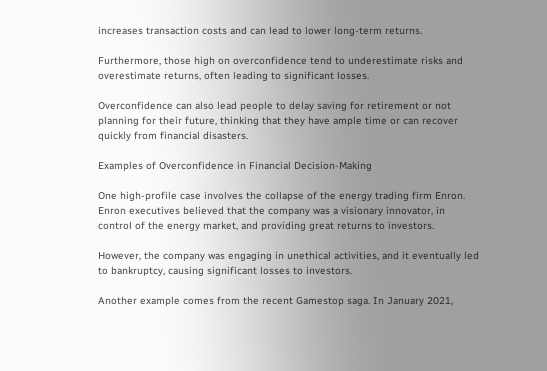increases transaction costs and can lead to lower long-term returns.

Furthermore, those high on overconfidence tend to underestimate risks and overestimate returns, often leading to significant losses.

Overconfidence can also lead people to delay saving for retirement or not planning for their future, thinking that they have ample time or can recover quickly from financial disasters.

Examples of Overconfidence in Financial Decision-Making

One high-profile case involves the collapse of the energy trading firm Enron. Enron executives believed that the company was a visionary innovator, in control of the energy market, and providing great returns to investors.

However, the company was engaging in unethical activities, and it eventually led to bankruptcy, causing significant losses to investors.

Another example comes from the recent Gamestop saga. In January 2021,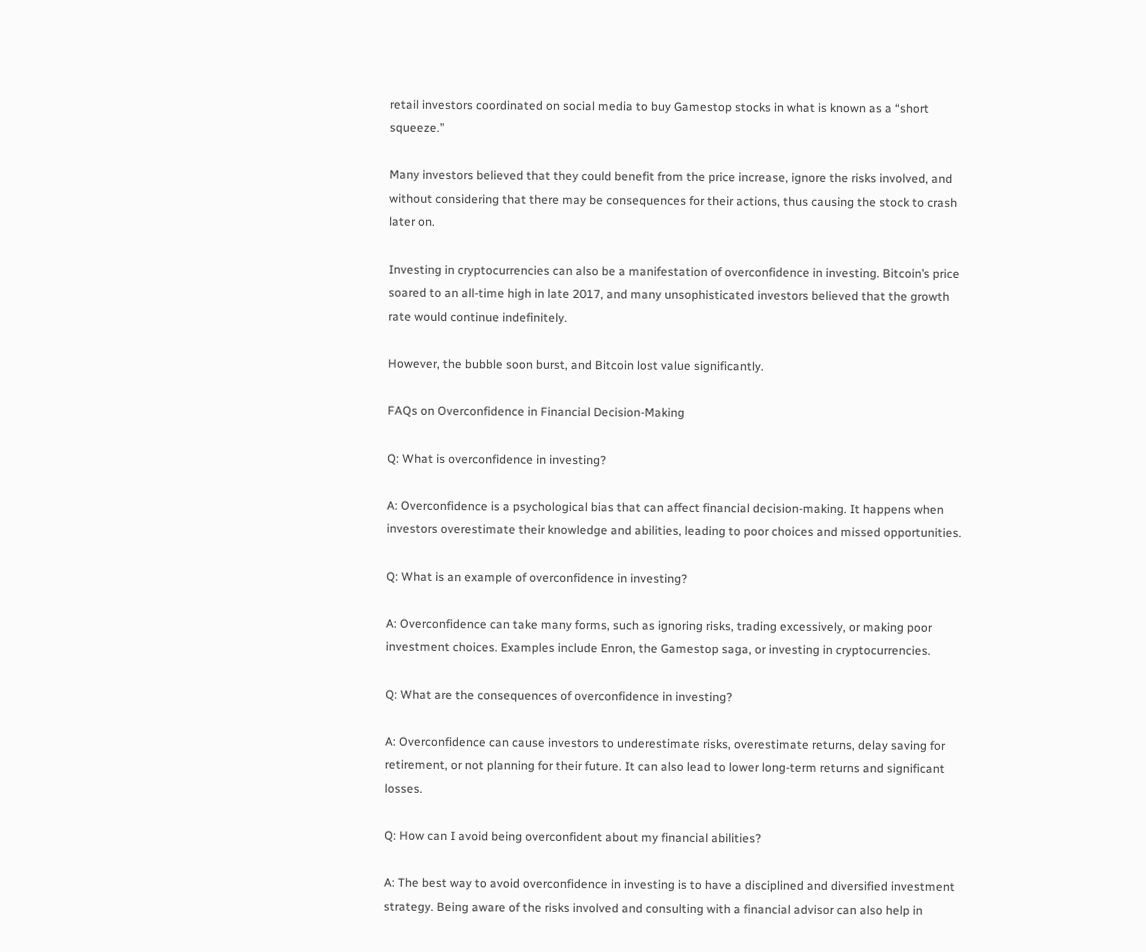retail investors coordinated on social media to buy Gamestop stocks in what is known as a “short squeeze.”

Many investors believed that they could benefit from the price increase, ignore the risks involved, and without considering that there may be consequences for their actions, thus causing the stock to crash later on.

Investing in cryptocurrencies can also be a manifestation of overconfidence in investing. Bitcoin’s price soared to an all-time high in late 2017, and many unsophisticated investors believed that the growth rate would continue indefinitely.

However, the bubble soon burst, and Bitcoin lost value significantly.

FAQs on Overconfidence in Financial Decision-Making

Q: What is overconfidence in investing?

A: Overconfidence is a psychological bias that can affect financial decision-making. It happens when investors overestimate their knowledge and abilities, leading to poor choices and missed opportunities.

Q: What is an example of overconfidence in investing?

A: Overconfidence can take many forms, such as ignoring risks, trading excessively, or making poor investment choices. Examples include Enron, the Gamestop saga, or investing in cryptocurrencies.

Q: What are the consequences of overconfidence in investing?

A: Overconfidence can cause investors to underestimate risks, overestimate returns, delay saving for retirement, or not planning for their future. It can also lead to lower long-term returns and significant losses.

Q: How can I avoid being overconfident about my financial abilities?

A: The best way to avoid overconfidence in investing is to have a disciplined and diversified investment strategy. Being aware of the risks involved and consulting with a financial advisor can also help in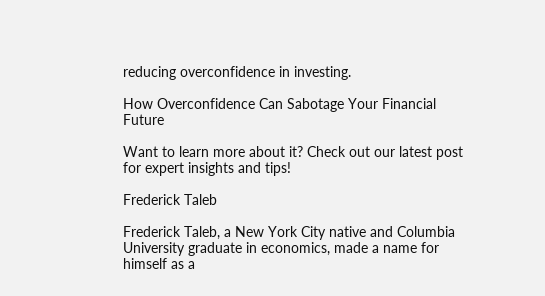reducing overconfidence in investing.

How Overconfidence Can Sabotage Your Financial Future

Want to learn more about it? Check out our latest post for expert insights and tips!

Frederick Taleb

Frederick Taleb, a New York City native and Columbia University graduate in economics, made a name for himself as a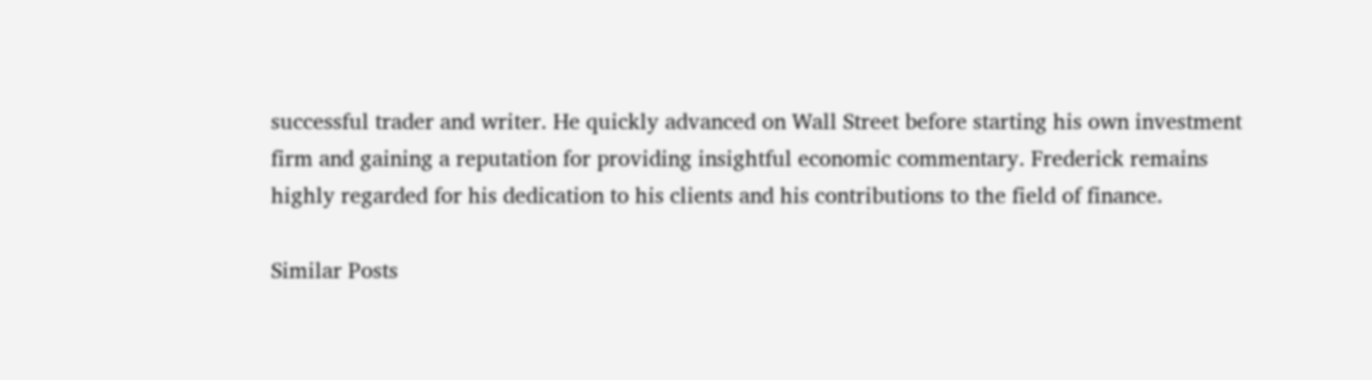successful trader and writer. He quickly advanced on Wall Street before starting his own investment firm and gaining a reputation for providing insightful economic commentary. Frederick remains highly regarded for his dedication to his clients and his contributions to the field of finance.

Similar Posts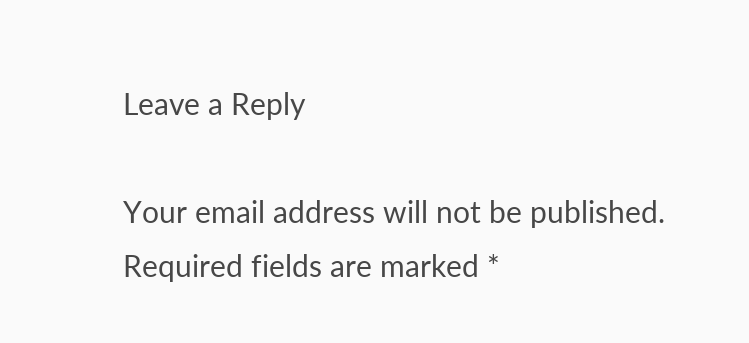Leave a Reply

Your email address will not be published. Required fields are marked *